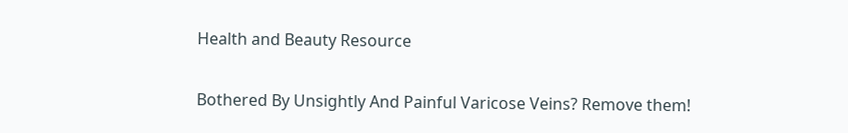Health and Beauty Resource

Bothered By Unsightly And Painful Varicose Veins? Remove them!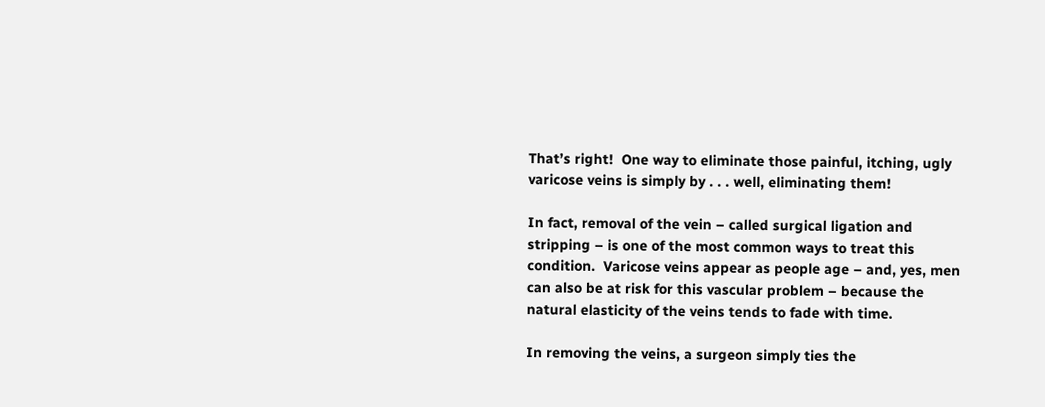That’s right!  One way to eliminate those painful, itching, ugly varicose veins is simply by . . . well, eliminating them!

In fact, removal of the vein – called surgical ligation and stripping – is one of the most common ways to treat this condition.  Varicose veins appear as people age – and, yes, men can also be at risk for this vascular problem – because the natural elasticity of the veins tends to fade with time.

In removing the veins, a surgeon simply ties the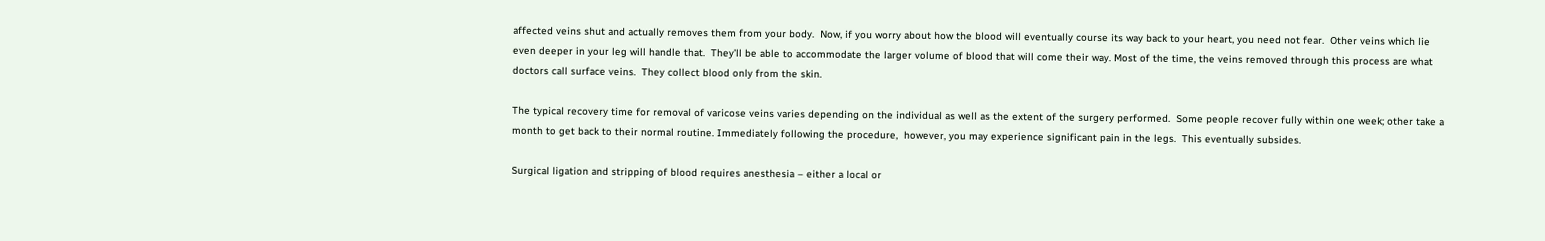affected veins shut and actually removes them from your body.  Now, if you worry about how the blood will eventually course its way back to your heart, you need not fear.  Other veins which lie even deeper in your leg will handle that.  They’ll be able to accommodate the larger volume of blood that will come their way. Most of the time, the veins removed through this process are what doctors call surface veins.  They collect blood only from the skin.

The typical recovery time for removal of varicose veins varies depending on the individual as well as the extent of the surgery performed.  Some people recover fully within one week; other take a month to get back to their normal routine. Immediately following the procedure,  however, you may experience significant pain in the legs.  This eventually subsides.

Surgical ligation and stripping of blood requires anesthesia – either a local or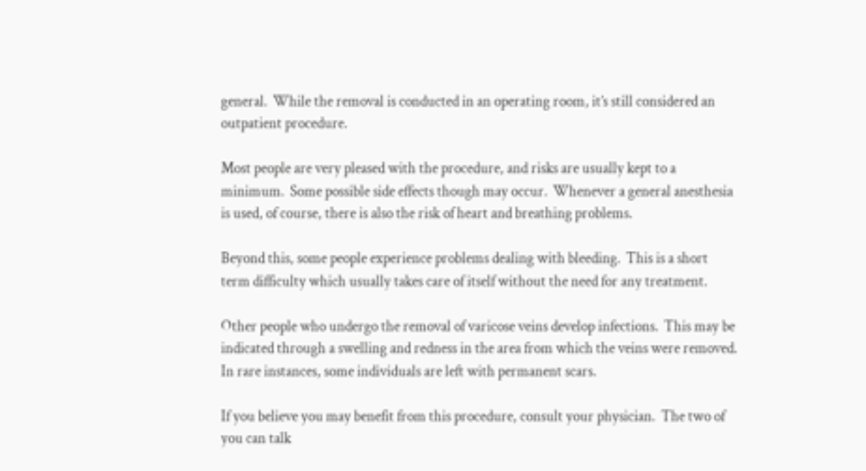general.  While the removal is conducted in an operating room, it’s still considered an outpatient procedure.

Most people are very pleased with the procedure, and risks are usually kept to a minimum.  Some possible side effects though may occur.  Whenever a general anesthesia is used, of course, there is also the risk of heart and breathing problems.

Beyond this, some people experience problems dealing with bleeding.  This is a short term difficulty which usually takes care of itself without the need for any treatment.

Other people who undergo the removal of varicose veins develop infections.  This may be indicated through a swelling and redness in the area from which the veins were removed.  In rare instances, some individuals are left with permanent scars.

If you believe you may benefit from this procedure, consult your physician.  The two of you can talk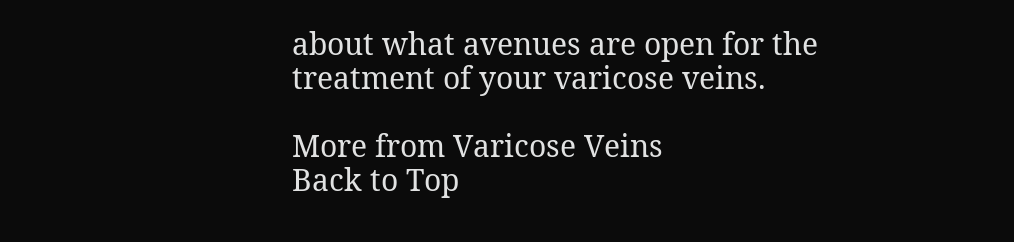about what avenues are open for the treatment of your varicose veins.

More from Varicose Veins
Back to Top